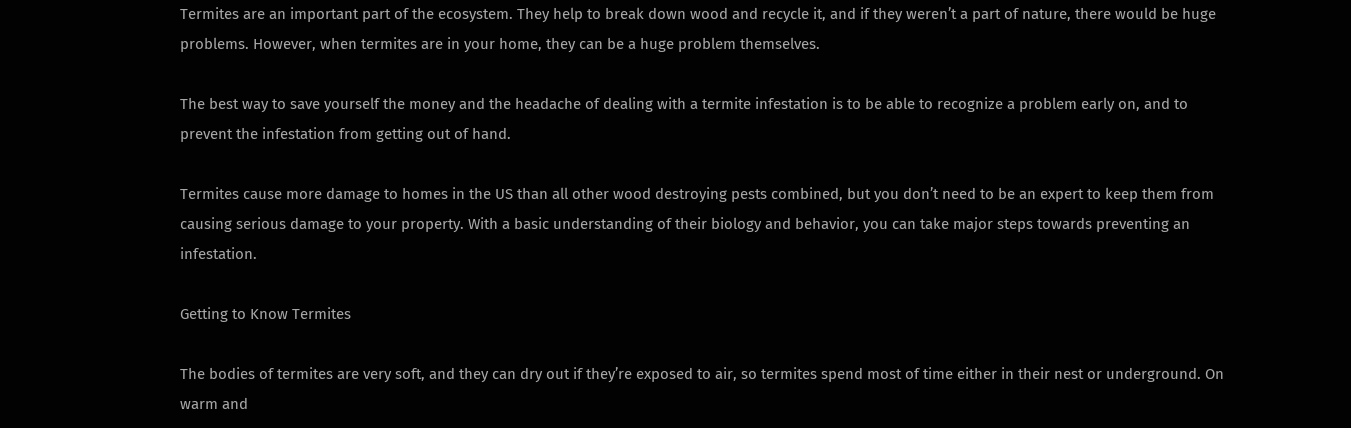Termites are an important part of the ecosystem. They help to break down wood and recycle it, and if they weren’t a part of nature, there would be huge problems. However, when termites are in your home, they can be a huge problem themselves.

The best way to save yourself the money and the headache of dealing with a termite infestation is to be able to recognize a problem early on, and to prevent the infestation from getting out of hand.

Termites cause more damage to homes in the US than all other wood destroying pests combined, but you don’t need to be an expert to keep them from causing serious damage to your property. With a basic understanding of their biology and behavior, you can take major steps towards preventing an infestation.

Getting to Know Termites

The bodies of termites are very soft, and they can dry out if they’re exposed to air, so termites spend most of time either in their nest or underground. On warm and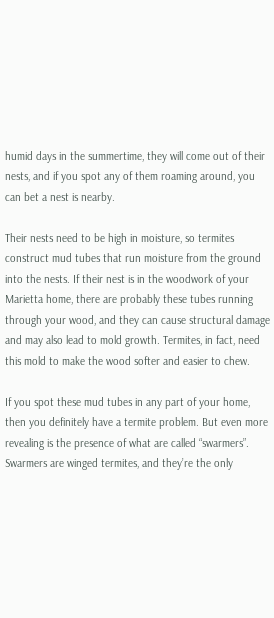humid days in the summertime, they will come out of their nests, and if you spot any of them roaming around, you can bet a nest is nearby.

Their nests need to be high in moisture, so termites construct mud tubes that run moisture from the ground into the nests. If their nest is in the woodwork of your Marietta home, there are probably these tubes running through your wood, and they can cause structural damage and may also lead to mold growth. Termites, in fact, need this mold to make the wood softer and easier to chew.

If you spot these mud tubes in any part of your home, then you definitely have a termite problem. But even more revealing is the presence of what are called “swarmers”. Swarmers are winged termites, and they’re the only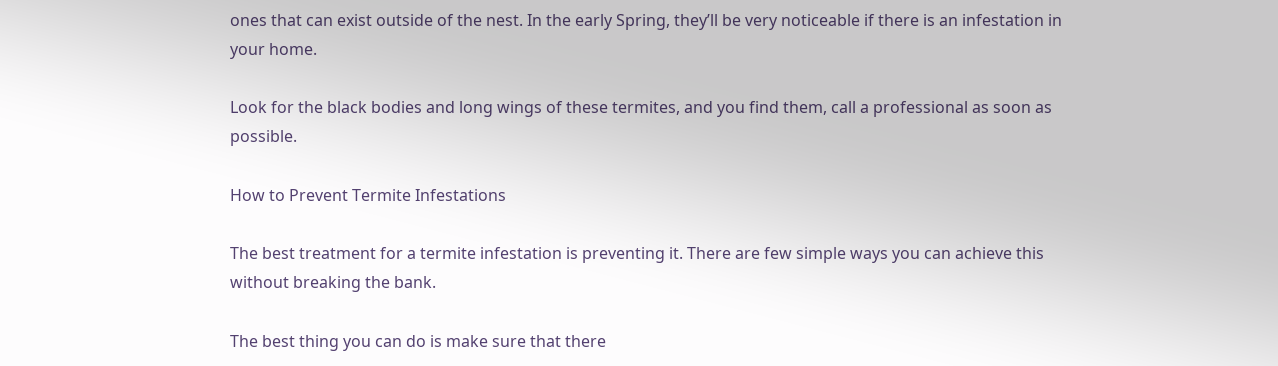ones that can exist outside of the nest. In the early Spring, they’ll be very noticeable if there is an infestation in your home.

Look for the black bodies and long wings of these termites, and you find them, call a professional as soon as possible.

How to Prevent Termite Infestations

The best treatment for a termite infestation is preventing it. There are few simple ways you can achieve this without breaking the bank.

The best thing you can do is make sure that there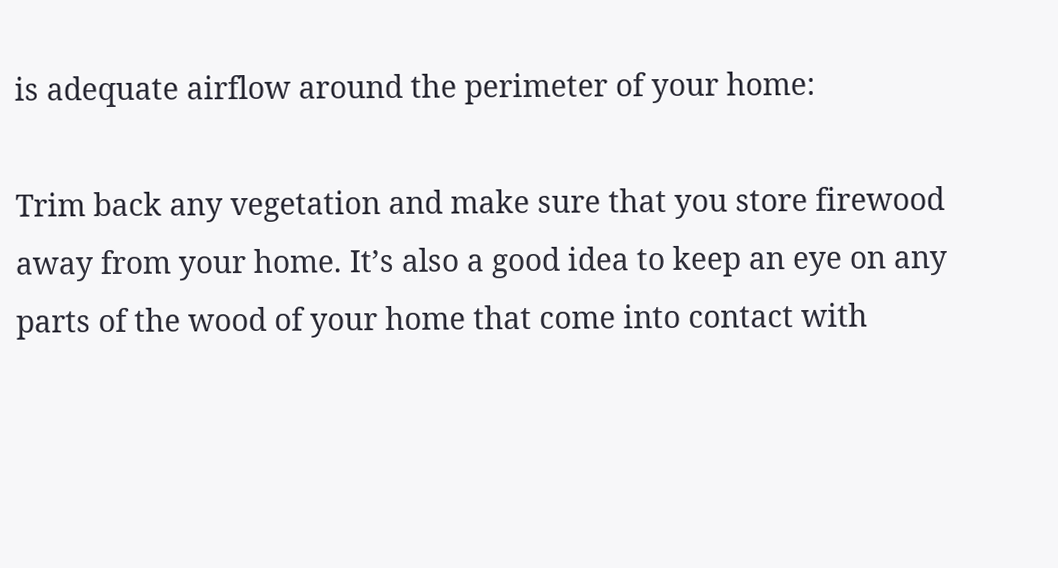is adequate airflow around the perimeter of your home:

Trim back any vegetation and make sure that you store firewood away from your home. It’s also a good idea to keep an eye on any parts of the wood of your home that come into contact with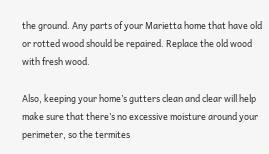the ground. Any parts of your Marietta home that have old or rotted wood should be repaired. Replace the old wood with fresh wood.

Also, keeping your home’s gutters clean and clear will help make sure that there’s no excessive moisture around your perimeter, so the termites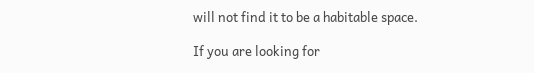will not find it to be a habitable space.

If you are looking for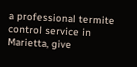a professional termite control service in Marietta, give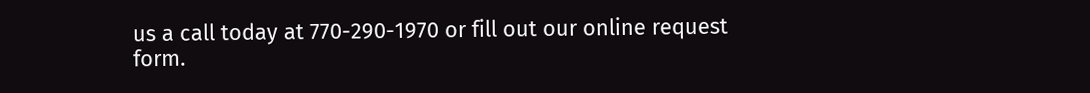us a call today at 770-290-1970 or fill out our online request form.